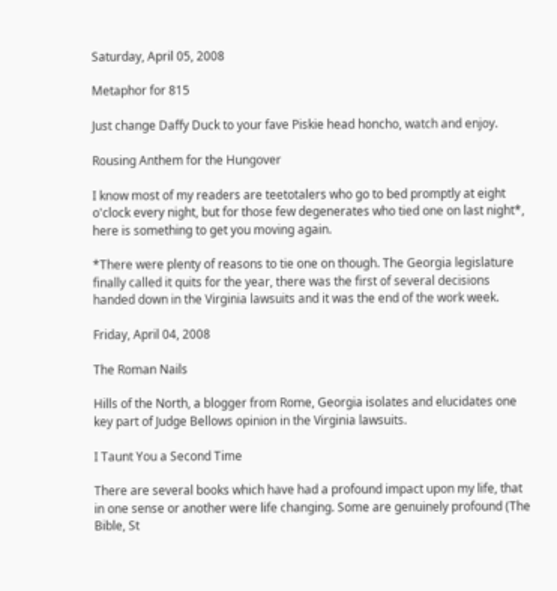Saturday, April 05, 2008

Metaphor for 815

Just change Daffy Duck to your fave Piskie head honcho, watch and enjoy.

Rousing Anthem for the Hungover

I know most of my readers are teetotalers who go to bed promptly at eight o'clock every night, but for those few degenerates who tied one on last night*, here is something to get you moving again.

*There were plenty of reasons to tie one on though. The Georgia legislature finally called it quits for the year, there was the first of several decisions handed down in the Virginia lawsuits and it was the end of the work week.

Friday, April 04, 2008

The Roman Nails

Hills of the North, a blogger from Rome, Georgia isolates and elucidates one key part of Judge Bellows opinion in the Virginia lawsuits.

I Taunt You a Second Time

There are several books which have had a profound impact upon my life, that in one sense or another were life changing. Some are genuinely profound (The Bible, St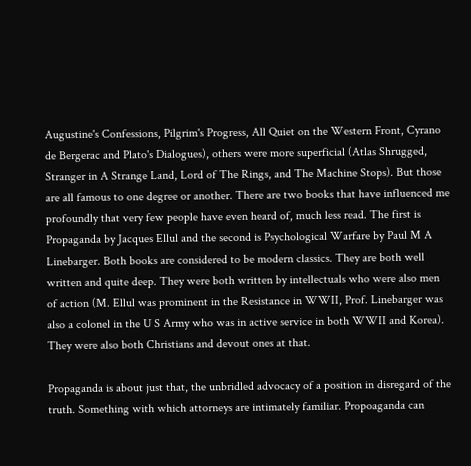Augustine's Confessions, Pilgrim's Progress, All Quiet on the Western Front, Cyrano de Bergerac and Plato's Dialogues), others were more superficial (Atlas Shrugged, Stranger in A Strange Land, Lord of The Rings, and The Machine Stops). But those are all famous to one degree or another. There are two books that have influenced me profoundly that very few people have even heard of, much less read. The first is Propaganda by Jacques Ellul and the second is Psychological Warfare by Paul M A Linebarger. Both books are considered to be modern classics. They are both well written and quite deep. They were both written by intellectuals who were also men of action (M. Ellul was prominent in the Resistance in WWII, Prof. Linebarger was also a colonel in the U S Army who was in active service in both WWII and Korea). They were also both Christians and devout ones at that.

Propaganda is about just that, the unbridled advocacy of a position in disregard of the truth. Something with which attorneys are intimately familiar. Propoaganda can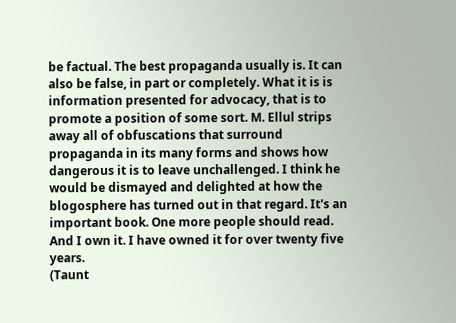be factual. The best propaganda usually is. It can also be false, in part or completely. What it is is information presented for advocacy, that is to promote a position of some sort. M. Ellul strips away all of obfuscations that surround propaganda in its many forms and shows how dangerous it is to leave unchallenged. I think he would be dismayed and delighted at how the blogosphere has turned out in that regard. It's an important book. One more people should read. And I own it. I have owned it for over twenty five years.
(Taunt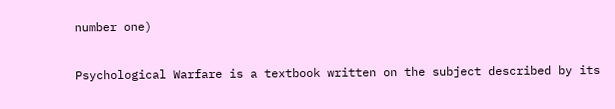number one)

Psychological Warfare is a textbook written on the subject described by its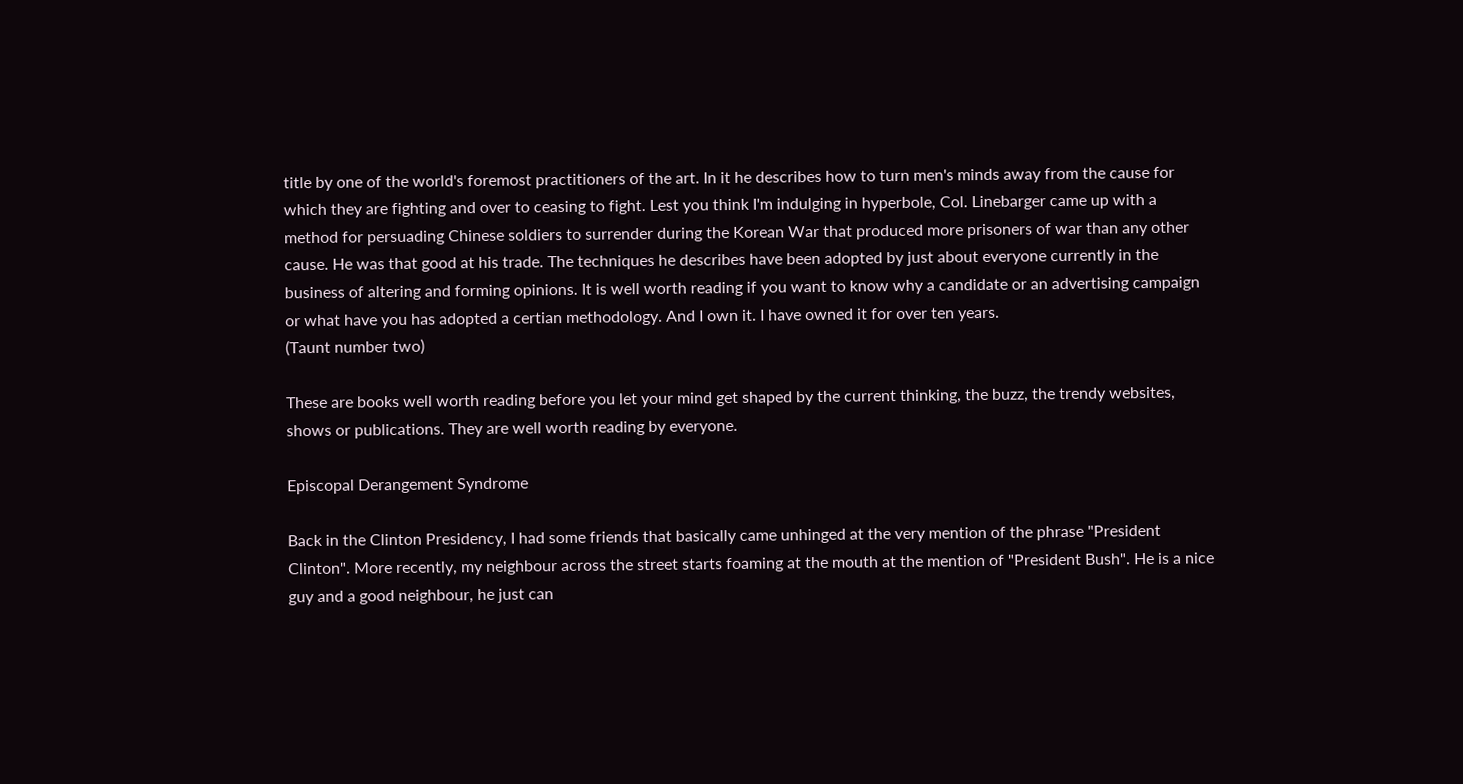title by one of the world's foremost practitioners of the art. In it he describes how to turn men's minds away from the cause for which they are fighting and over to ceasing to fight. Lest you think I'm indulging in hyperbole, Col. Linebarger came up with a method for persuading Chinese soldiers to surrender during the Korean War that produced more prisoners of war than any other cause. He was that good at his trade. The techniques he describes have been adopted by just about everyone currently in the business of altering and forming opinions. It is well worth reading if you want to know why a candidate or an advertising campaign or what have you has adopted a certian methodology. And I own it. I have owned it for over ten years.
(Taunt number two)

These are books well worth reading before you let your mind get shaped by the current thinking, the buzz, the trendy websites, shows or publications. They are well worth reading by everyone.

Episcopal Derangement Syndrome

Back in the Clinton Presidency, I had some friends that basically came unhinged at the very mention of the phrase "President Clinton". More recently, my neighbour across the street starts foaming at the mouth at the mention of "President Bush". He is a nice guy and a good neighbour, he just can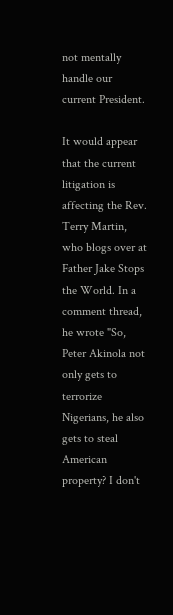not mentally handle our current President.

It would appear that the current litigation is affecting the Rev. Terry Martin, who blogs over at Father Jake Stops the World. In a comment thread, he wrote "So, Peter Akinola not only gets to terrorize Nigerians, he also gets to steal American property? I don't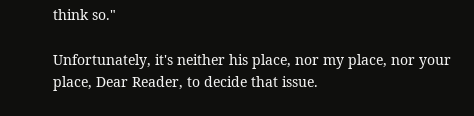think so."

Unfortunately, it's neither his place, nor my place, nor your place, Dear Reader, to decide that issue.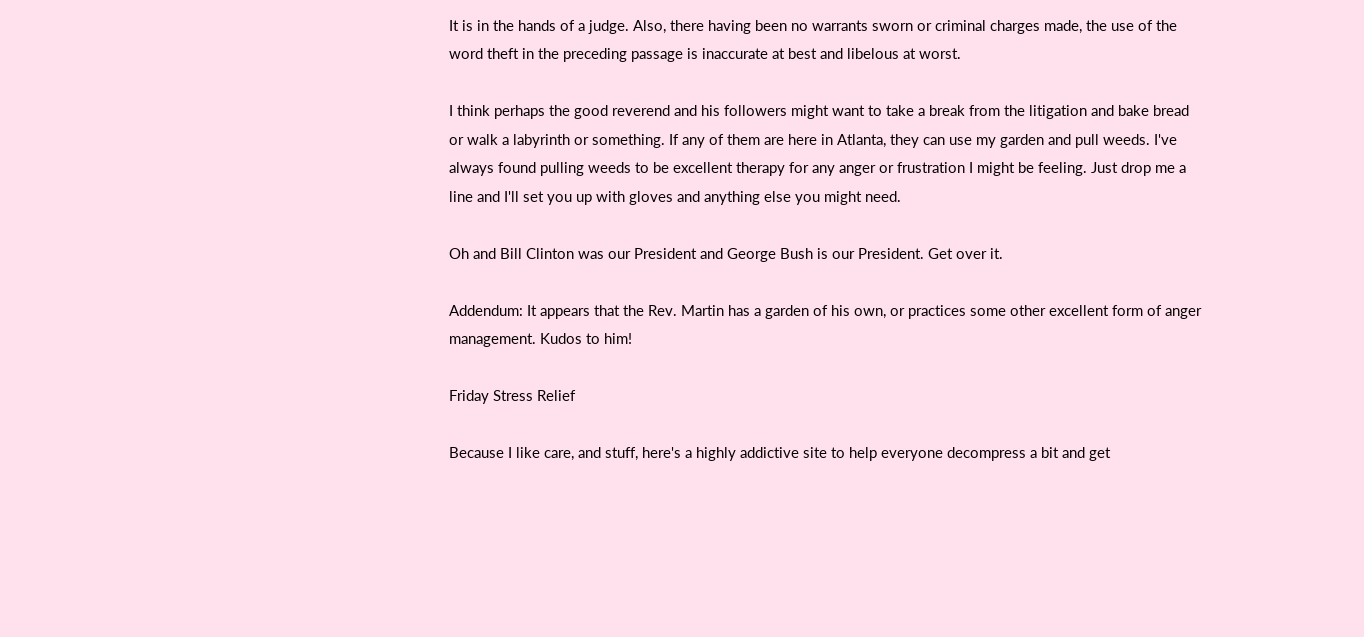It is in the hands of a judge. Also, there having been no warrants sworn or criminal charges made, the use of the word theft in the preceding passage is inaccurate at best and libelous at worst.

I think perhaps the good reverend and his followers might want to take a break from the litigation and bake bread or walk a labyrinth or something. If any of them are here in Atlanta, they can use my garden and pull weeds. I've always found pulling weeds to be excellent therapy for any anger or frustration I might be feeling. Just drop me a line and I'll set you up with gloves and anything else you might need.

Oh and Bill Clinton was our President and George Bush is our President. Get over it.

Addendum: It appears that the Rev. Martin has a garden of his own, or practices some other excellent form of anger management. Kudos to him!

Friday Stress Relief

Because I like care, and stuff, here's a highly addictive site to help everyone decompress a bit and get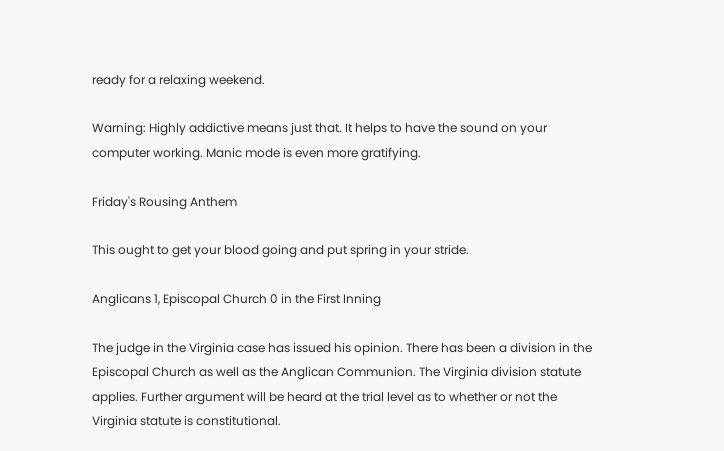ready for a relaxing weekend.

Warning: Highly addictive means just that. It helps to have the sound on your computer working. Manic mode is even more gratifying.

Friday's Rousing Anthem

This ought to get your blood going and put spring in your stride.

Anglicans 1, Episcopal Church 0 in the First Inning

The judge in the Virginia case has issued his opinion. There has been a division in the Episcopal Church as well as the Anglican Communion. The Virginia division statute applies. Further argument will be heard at the trial level as to whether or not the Virginia statute is constitutional.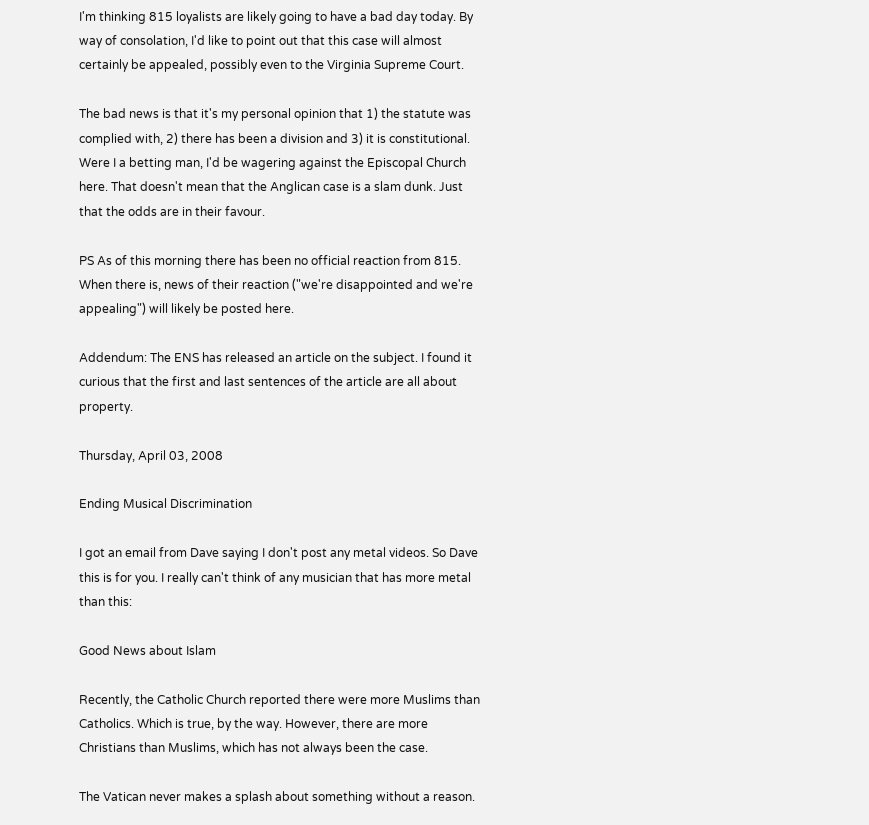I'm thinking 815 loyalists are likely going to have a bad day today. By way of consolation, I'd like to point out that this case will almost certainly be appealed, possibly even to the Virginia Supreme Court.

The bad news is that it's my personal opinion that 1) the statute was complied with, 2) there has been a division and 3) it is constitutional. Were I a betting man, I'd be wagering against the Episcopal Church here. That doesn't mean that the Anglican case is a slam dunk. Just that the odds are in their favour.

PS As of this morning there has been no official reaction from 815. When there is, news of their reaction ("we're disappointed and we're appealing") will likely be posted here.

Addendum: The ENS has released an article on the subject. I found it curious that the first and last sentences of the article are all about property.

Thursday, April 03, 2008

Ending Musical Discrimination

I got an email from Dave saying I don't post any metal videos. So Dave this is for you. I really can't think of any musician that has more metal than this:

Good News about Islam

Recently, the Catholic Church reported there were more Muslims than Catholics. Which is true, by the way. However, there are more Christians than Muslims, which has not always been the case.

The Vatican never makes a splash about something without a reason.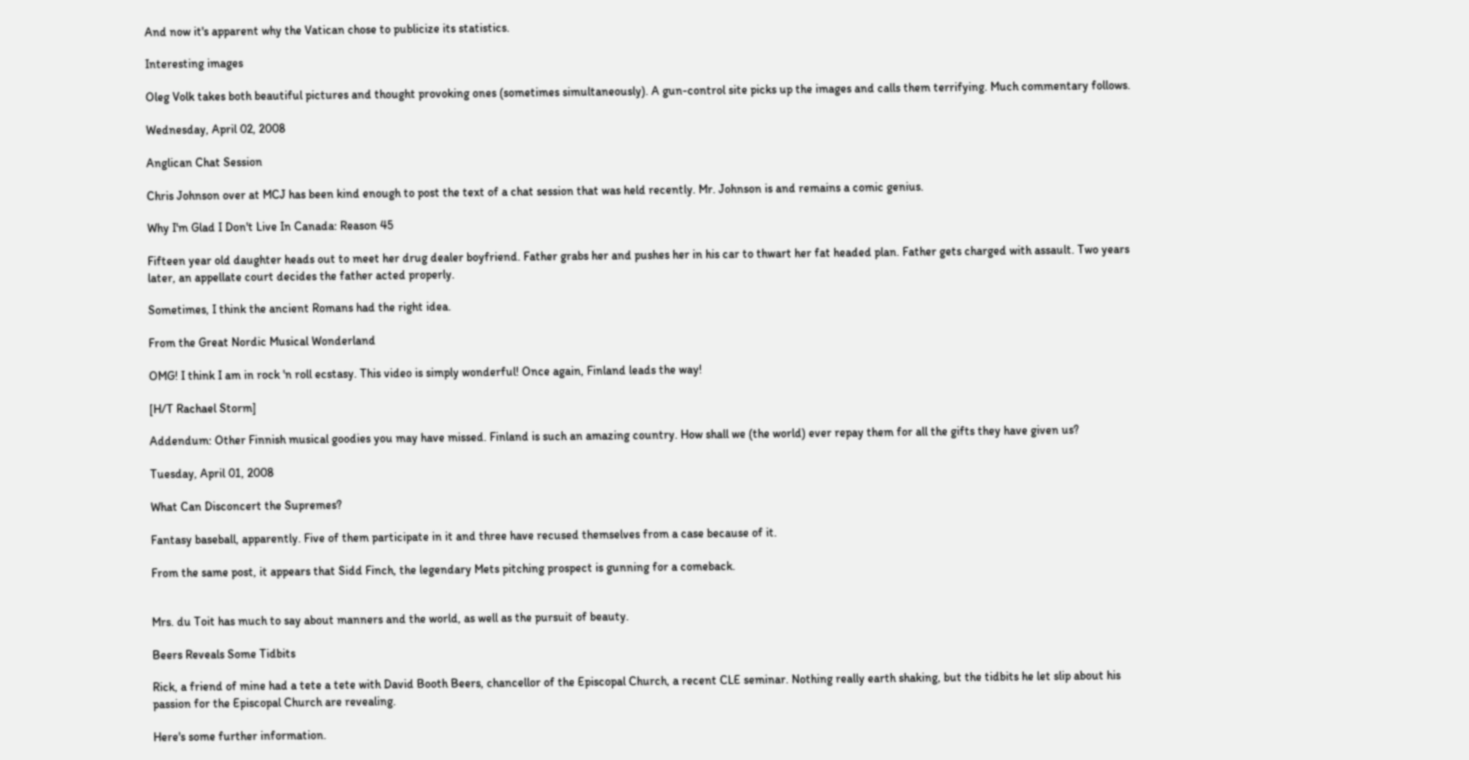And now it's apparent why the Vatican chose to publicize its statistics.

Interesting images

Oleg Volk takes both beautiful pictures and thought provoking ones (sometimes simultaneously). A gun-control site picks up the images and calls them terrifying. Much commentary follows.

Wednesday, April 02, 2008

Anglican Chat Session

Chris Johnson over at MCJ has been kind enough to post the text of a chat session that was held recently. Mr. Johnson is and remains a comic genius.

Why I'm Glad I Don't Live In Canada: Reason 45

Fifteen year old daughter heads out to meet her drug dealer boyfriend. Father grabs her and pushes her in his car to thwart her fat headed plan. Father gets charged with assault. Two years later, an appellate court decides the father acted properly.

Sometimes, I think the ancient Romans had the right idea.

From the Great Nordic Musical Wonderland

OMG! I think I am in rock 'n roll ecstasy. This video is simply wonderful! Once again, Finland leads the way!

[H/T Rachael Storm]

Addendum: Other Finnish musical goodies you may have missed. Finland is such an amazing country. How shall we (the world) ever repay them for all the gifts they have given us?

Tuesday, April 01, 2008

What Can Disconcert the Supremes?

Fantasy baseball, apparently. Five of them participate in it and three have recused themselves from a case because of it.

From the same post, it appears that Sidd Finch, the legendary Mets pitching prospect is gunning for a comeback.


Mrs. du Toit has much to say about manners and the world, as well as the pursuit of beauty.

Beers Reveals Some Tidbits

Rick, a friend of mine had a tete a tete with David Booth Beers, chancellor of the Episcopal Church, a recent CLE seminar. Nothing really earth shaking, but the tidbits he let slip about his passion for the Episcopal Church are revealing.

Here's some further information.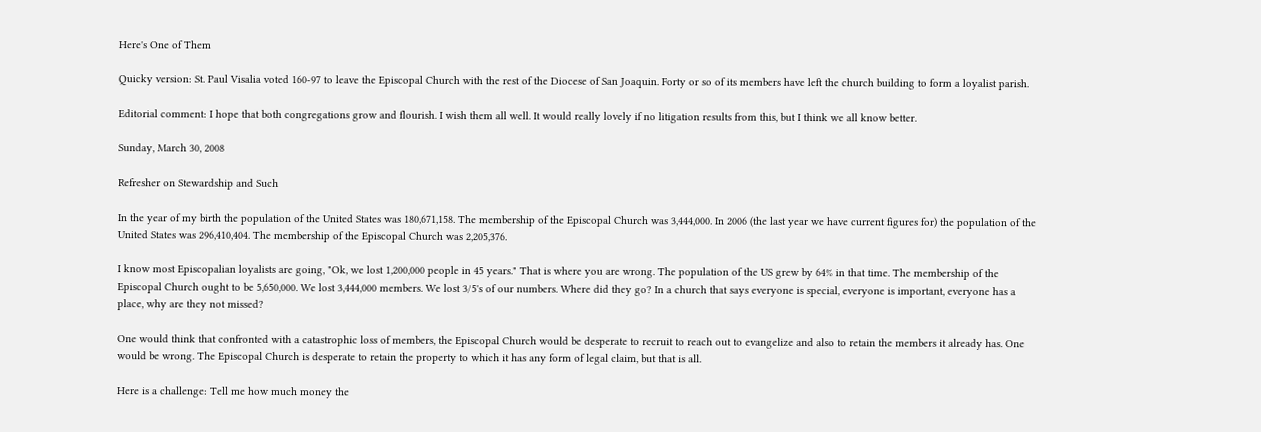Here's One of Them

Quicky version: St. Paul Visalia voted 160-97 to leave the Episcopal Church with the rest of the Diocese of San Joaquin. Forty or so of its members have left the church building to form a loyalist parish.

Editorial comment: I hope that both congregations grow and flourish. I wish them all well. It would really lovely if no litigation results from this, but I think we all know better.

Sunday, March 30, 2008

Refresher on Stewardship and Such

In the year of my birth the population of the United States was 180,671,158. The membership of the Episcopal Church was 3,444,000. In 2006 (the last year we have current figures for) the population of the United States was 296,410,404. The membership of the Episcopal Church was 2,205,376.

I know most Episcopalian loyalists are going, "Ok, we lost 1,200,000 people in 45 years." That is where you are wrong. The population of the US grew by 64% in that time. The membership of the Episcopal Church ought to be 5,650,000. We lost 3,444,000 members. We lost 3/5's of our numbers. Where did they go? In a church that says everyone is special, everyone is important, everyone has a place, why are they not missed?

One would think that confronted with a catastrophic loss of members, the Episcopal Church would be desperate to recruit to reach out to evangelize and also to retain the members it already has. One would be wrong. The Episcopal Church is desperate to retain the property to which it has any form of legal claim, but that is all.

Here is a challenge: Tell me how much money the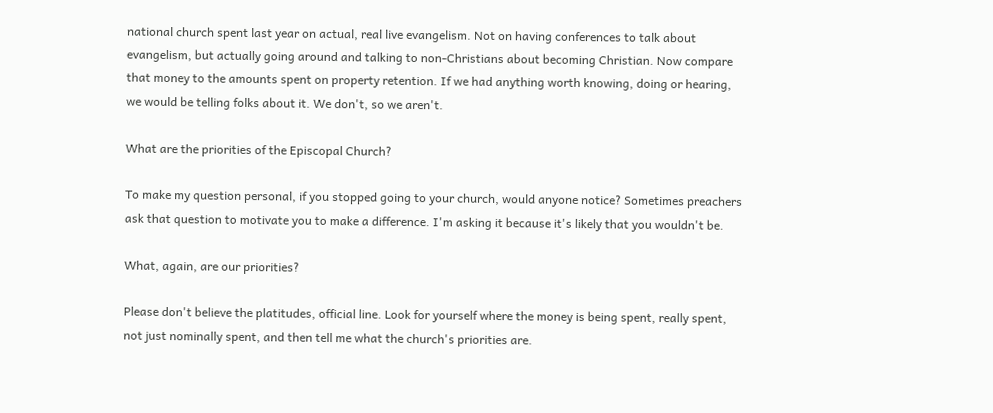national church spent last year on actual, real live evangelism. Not on having conferences to talk about evangelism, but actually going around and talking to non-Christians about becoming Christian. Now compare that money to the amounts spent on property retention. If we had anything worth knowing, doing or hearing, we would be telling folks about it. We don't, so we aren't.

What are the priorities of the Episcopal Church?

To make my question personal, if you stopped going to your church, would anyone notice? Sometimes preachers ask that question to motivate you to make a difference. I'm asking it because it's likely that you wouldn't be.

What, again, are our priorities?

Please don't believe the platitudes, official line. Look for yourself where the money is being spent, really spent, not just nominally spent, and then tell me what the church's priorities are.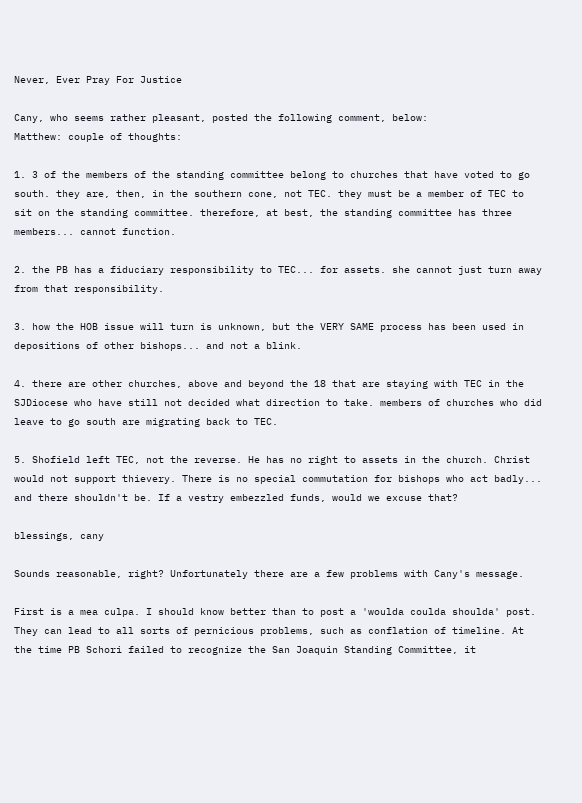Never, Ever Pray For Justice

Cany, who seems rather pleasant, posted the following comment, below:
Matthew: couple of thoughts:

1. 3 of the members of the standing committee belong to churches that have voted to go south. they are, then, in the southern cone, not TEC. they must be a member of TEC to sit on the standing committee. therefore, at best, the standing committee has three members... cannot function.

2. the PB has a fiduciary responsibility to TEC... for assets. she cannot just turn away from that responsibility.

3. how the HOB issue will turn is unknown, but the VERY SAME process has been used in depositions of other bishops... and not a blink.

4. there are other churches, above and beyond the 18 that are staying with TEC in the SJDiocese who have still not decided what direction to take. members of churches who did leave to go south are migrating back to TEC.

5. Shofield left TEC, not the reverse. He has no right to assets in the church. Christ would not support thievery. There is no special commutation for bishops who act badly... and there shouldn't be. If a vestry embezzled funds, would we excuse that?

blessings, cany

Sounds reasonable, right? Unfortunately there are a few problems with Cany's message.

First is a mea culpa. I should know better than to post a 'woulda coulda shoulda' post. They can lead to all sorts of pernicious problems, such as conflation of timeline. At the time PB Schori failed to recognize the San Joaquin Standing Committee, it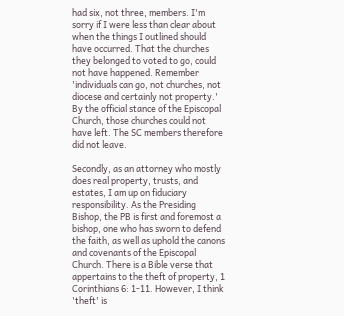had six, not three, members. I'm sorry if I were less than clear about when the things I outlined should have occurred. That the churches they belonged to voted to go, could not have happened. Remember 'individuals can go, not churches, not diocese and certainly not property.' By the official stance of the Episcopal Church, those churches could not have left. The SC members therefore did not leave.

Secondly, as an attorney who mostly does real property, trusts, and estates, I am up on fiduciary responsibility. As the Presiding Bishop, the PB is first and foremost a bishop, one who has sworn to defend the faith, as well as uphold the canons and covenants of the Episcopal Church. There is a Bible verse that appertains to the theft of property, 1 Corinthians 6: 1-11. However, I think 'theft' is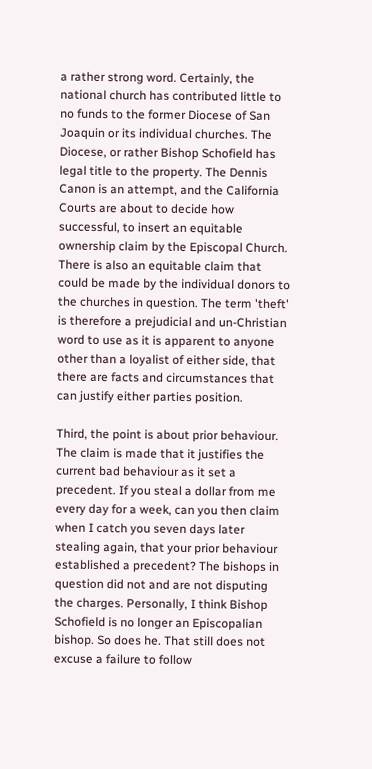a rather strong word. Certainly, the national church has contributed little to no funds to the former Diocese of San Joaquin or its individual churches. The Diocese, or rather Bishop Schofield has legal title to the property. The Dennis Canon is an attempt, and the California Courts are about to decide how successful, to insert an equitable ownership claim by the Episcopal Church. There is also an equitable claim that could be made by the individual donors to the churches in question. The term 'theft' is therefore a prejudicial and un-Christian word to use as it is apparent to anyone other than a loyalist of either side, that there are facts and circumstances that can justify either parties position.

Third, the point is about prior behaviour. The claim is made that it justifies the current bad behaviour as it set a precedent. If you steal a dollar from me every day for a week, can you then claim when I catch you seven days later stealing again, that your prior behaviour established a precedent? The bishops in question did not and are not disputing the charges. Personally, I think Bishop Schofield is no longer an Episcopalian bishop. So does he. That still does not excuse a failure to follow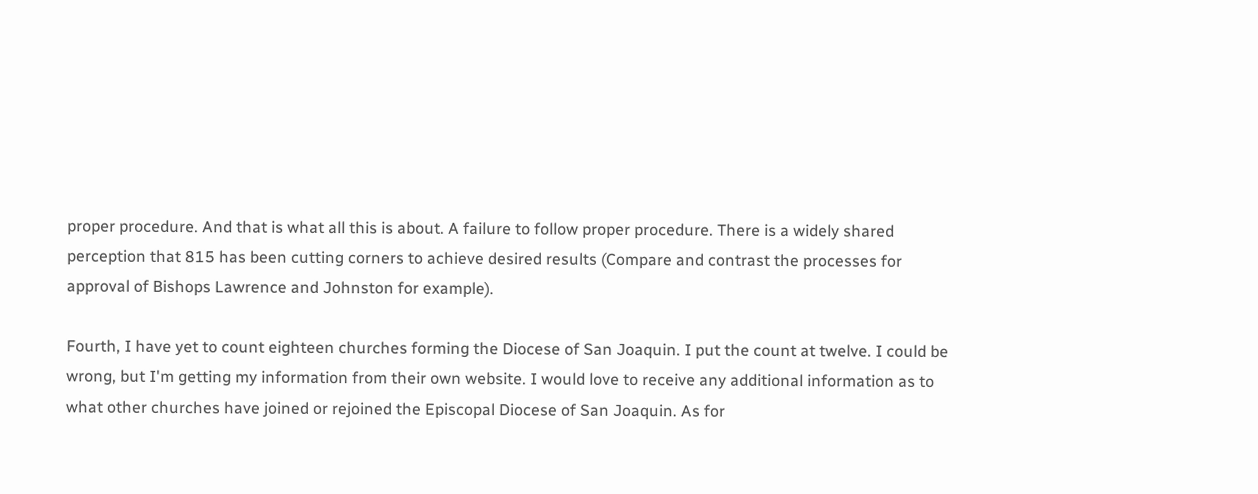proper procedure. And that is what all this is about. A failure to follow proper procedure. There is a widely shared perception that 815 has been cutting corners to achieve desired results (Compare and contrast the processes for approval of Bishops Lawrence and Johnston for example).

Fourth, I have yet to count eighteen churches forming the Diocese of San Joaquin. I put the count at twelve. I could be wrong, but I'm getting my information from their own website. I would love to receive any additional information as to what other churches have joined or rejoined the Episcopal Diocese of San Joaquin. As for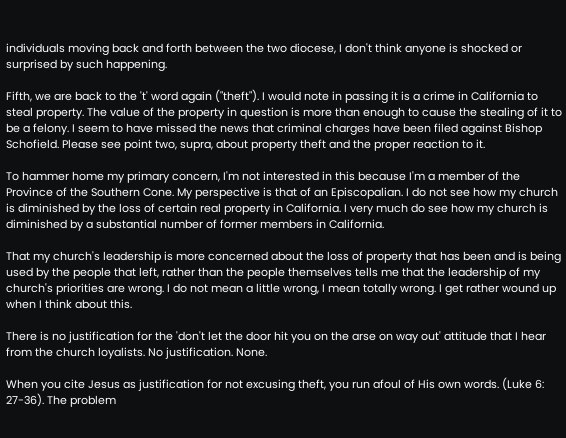individuals moving back and forth between the two diocese, I don't think anyone is shocked or surprised by such happening.

Fifth, we are back to the 't' word again ("theft"). I would note in passing it is a crime in California to steal property. The value of the property in question is more than enough to cause the stealing of it to be a felony. I seem to have missed the news that criminal charges have been filed against Bishop Schofield. Please see point two, supra, about property theft and the proper reaction to it.

To hammer home my primary concern, I'm not interested in this because I'm a member of the Province of the Southern Cone. My perspective is that of an Episcopalian. I do not see how my church is diminished by the loss of certain real property in California. I very much do see how my church is diminished by a substantial number of former members in California.

That my church's leadership is more concerned about the loss of property that has been and is being used by the people that left, rather than the people themselves tells me that the leadership of my church's priorities are wrong. I do not mean a little wrong, I mean totally wrong. I get rather wound up when I think about this.

There is no justification for the 'don't let the door hit you on the arse on way out' attitude that I hear from the church loyalists. No justification. None.

When you cite Jesus as justification for not excusing theft, you run afoul of His own words. (Luke 6: 27-36). The problem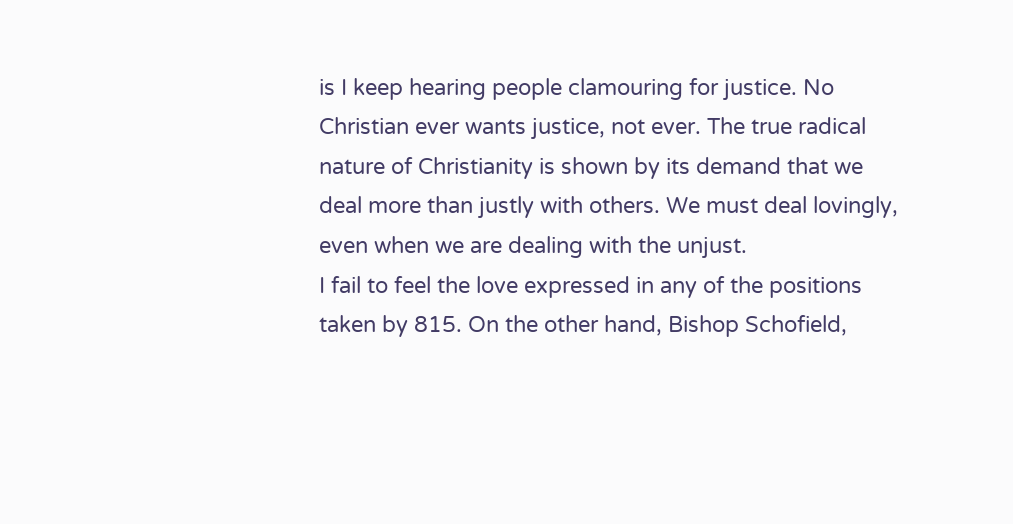is I keep hearing people clamouring for justice. No Christian ever wants justice, not ever. The true radical nature of Christianity is shown by its demand that we deal more than justly with others. We must deal lovingly, even when we are dealing with the unjust.
I fail to feel the love expressed in any of the positions taken by 815. On the other hand, Bishop Schofield,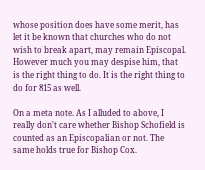whose position does have some merit, has let it be known that churches who do not wish to break apart, may remain Episcopal. However much you may despise him, that is the right thing to do. It is the right thing to do for 815 as well.

On a meta note. As I alluded to above, I really don't care whether Bishop Schofield is counted as an Episcopalian or not. The same holds true for Bishop Cox.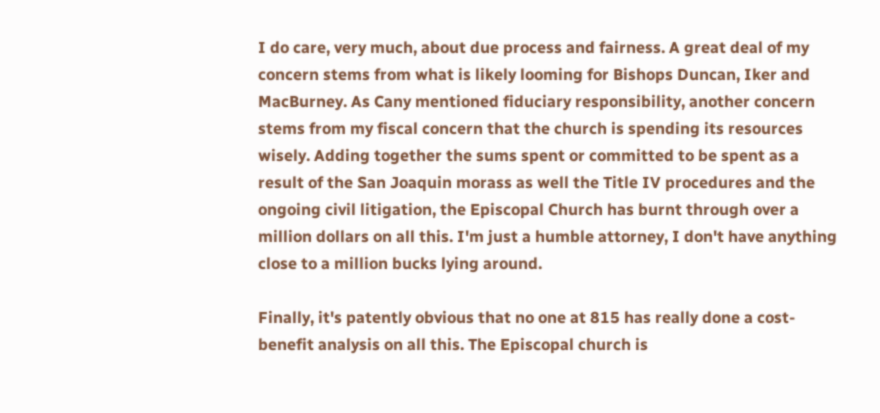I do care, very much, about due process and fairness. A great deal of my concern stems from what is likely looming for Bishops Duncan, Iker and MacBurney. As Cany mentioned fiduciary responsibility, another concern stems from my fiscal concern that the church is spending its resources wisely. Adding together the sums spent or committed to be spent as a result of the San Joaquin morass as well the Title IV procedures and the ongoing civil litigation, the Episcopal Church has burnt through over a million dollars on all this. I'm just a humble attorney, I don't have anything close to a million bucks lying around.

Finally, it's patently obvious that no one at 815 has really done a cost-benefit analysis on all this. The Episcopal church is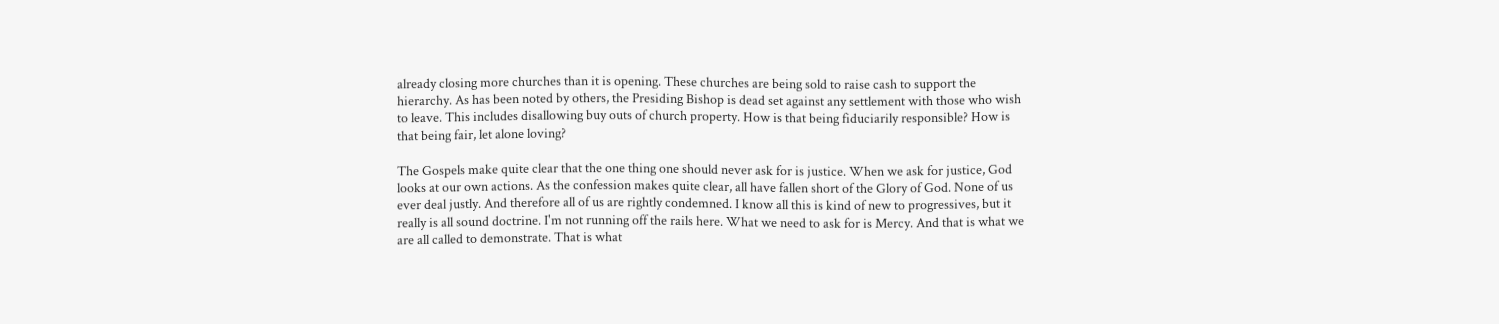already closing more churches than it is opening. These churches are being sold to raise cash to support the hierarchy. As has been noted by others, the Presiding Bishop is dead set against any settlement with those who wish to leave. This includes disallowing buy outs of church property. How is that being fiduciarily responsible? How is that being fair, let alone loving?

The Gospels make quite clear that the one thing one should never ask for is justice. When we ask for justice, God looks at our own actions. As the confession makes quite clear, all have fallen short of the Glory of God. None of us ever deal justly. And therefore all of us are rightly condemned. I know all this is kind of new to progressives, but it really is all sound doctrine. I'm not running off the rails here. What we need to ask for is Mercy. And that is what we are all called to demonstrate. That is what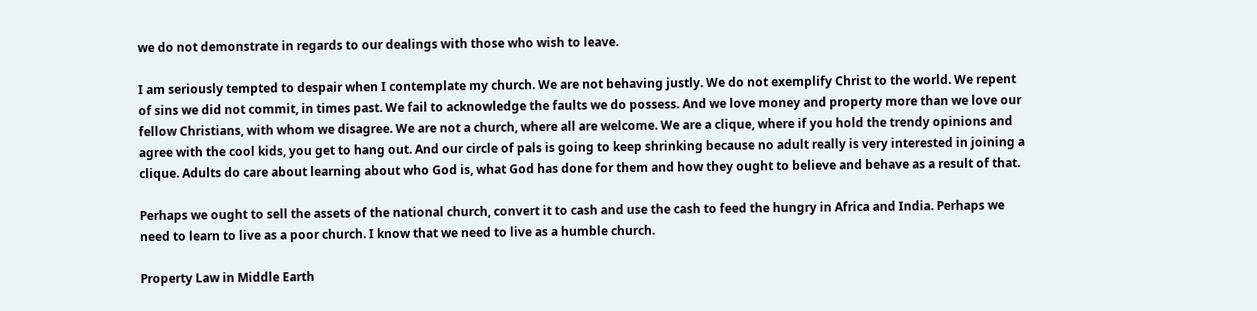we do not demonstrate in regards to our dealings with those who wish to leave.

I am seriously tempted to despair when I contemplate my church. We are not behaving justly. We do not exemplify Christ to the world. We repent of sins we did not commit, in times past. We fail to acknowledge the faults we do possess. And we love money and property more than we love our fellow Christians, with whom we disagree. We are not a church, where all are welcome. We are a clique, where if you hold the trendy opinions and agree with the cool kids, you get to hang out. And our circle of pals is going to keep shrinking because no adult really is very interested in joining a clique. Adults do care about learning about who God is, what God has done for them and how they ought to believe and behave as a result of that.

Perhaps we ought to sell the assets of the national church, convert it to cash and use the cash to feed the hungry in Africa and India. Perhaps we need to learn to live as a poor church. I know that we need to live as a humble church.

Property Law in Middle Earth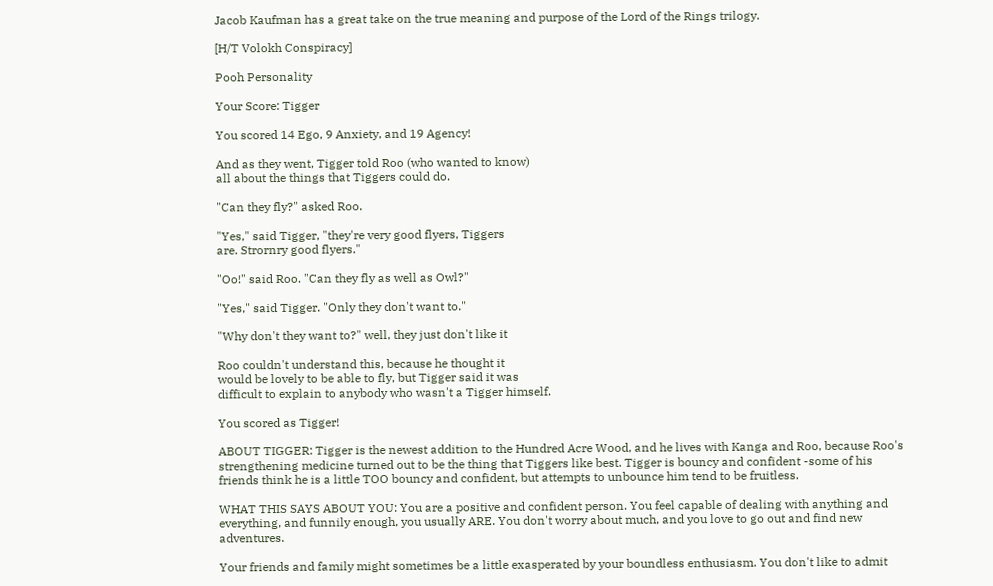Jacob Kaufman has a great take on the true meaning and purpose of the Lord of the Rings trilogy.

[H/T Volokh Conspiracy]

Pooh Personality

Your Score: Tigger

You scored 14 Ego, 9 Anxiety, and 19 Agency!

And as they went, Tigger told Roo (who wanted to know)
all about the things that Tiggers could do.

"Can they fly?" asked Roo.

"Yes," said Tigger, "they're very good flyers, Tiggers
are. Strornry good flyers."

"Oo!" said Roo. "Can they fly as well as Owl?"

"Yes," said Tigger. "Only they don't want to."

"Why don't they want to?" well, they just don't like it

Roo couldn't understand this, because he thought it
would be lovely to be able to fly, but Tigger said it was
difficult to explain to anybody who wasn't a Tigger himself.

You scored as Tigger!

ABOUT TIGGER: Tigger is the newest addition to the Hundred Acre Wood, and he lives with Kanga and Roo, because Roo's strengthening medicine turned out to be the thing that Tiggers like best. Tigger is bouncy and confident -some of his friends think he is a little TOO bouncy and confident, but attempts to unbounce him tend to be fruitless.

WHAT THIS SAYS ABOUT YOU: You are a positive and confident person. You feel capable of dealing with anything and everything, and funnily enough, you usually ARE. You don't worry about much, and you love to go out and find new adventures.

Your friends and family might sometimes be a little exasperated by your boundless enthusiasm. You don't like to admit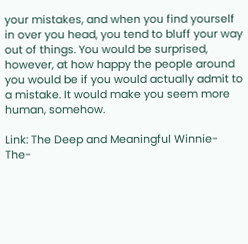your mistakes, and when you find yourself in over you head, you tend to bluff your way out of things. You would be surprised, however, at how happy the people around you would be if you would actually admit to a mistake. It would make you seem more human, somehow.

Link: The Deep and Meaningful Winnie-The-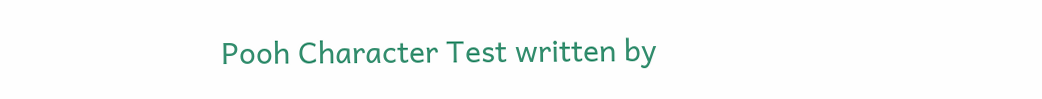Pooh Character Test written by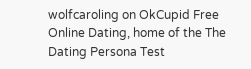wolfcaroling on OkCupid Free Online Dating, home of the The Dating Persona Test